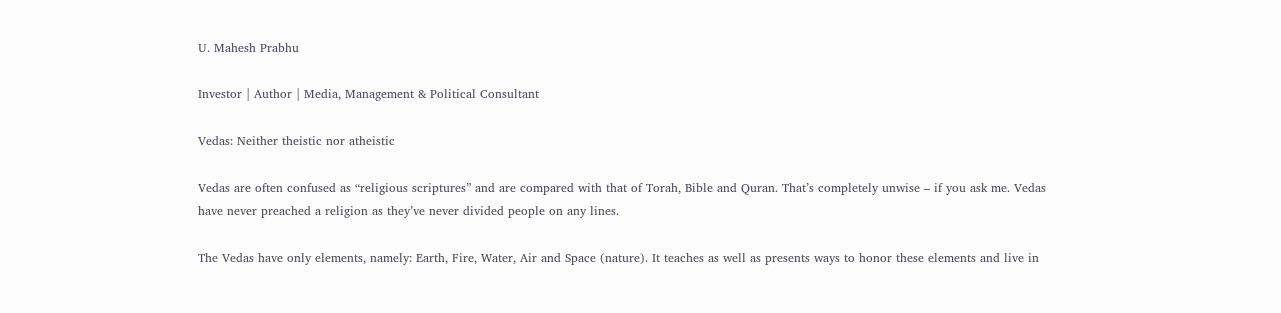U. Mahesh Prabhu

Investor | Author | Media, Management & Political Consultant

Vedas: Neither theistic nor atheistic

Vedas are often confused as “religious scriptures” and are compared with that of Torah, Bible and Quran. That’s completely unwise – if you ask me. Vedas have never preached a religion as they’ve never divided people on any lines.

The Vedas have only elements, namely: Earth, Fire, Water, Air and Space (nature). It teaches as well as presents ways to honor these elements and live in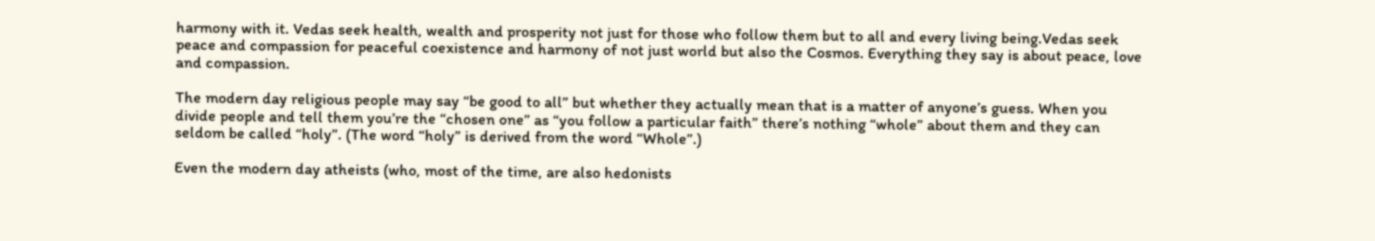harmony with it. Vedas seek health, wealth and prosperity not just for those who follow them but to all and every living being.Vedas seek peace and compassion for peaceful coexistence and harmony of not just world but also the Cosmos. Everything they say is about peace, love and compassion.

The modern day religious people may say “be good to all” but whether they actually mean that is a matter of anyone’s guess. When you divide people and tell them you’re the “chosen one” as “you follow a particular faith” there’s nothing “whole” about them and they can seldom be called “holy”. (The word “holy” is derived from the word “Whole”.)

Even the modern day atheists (who, most of the time, are also hedonists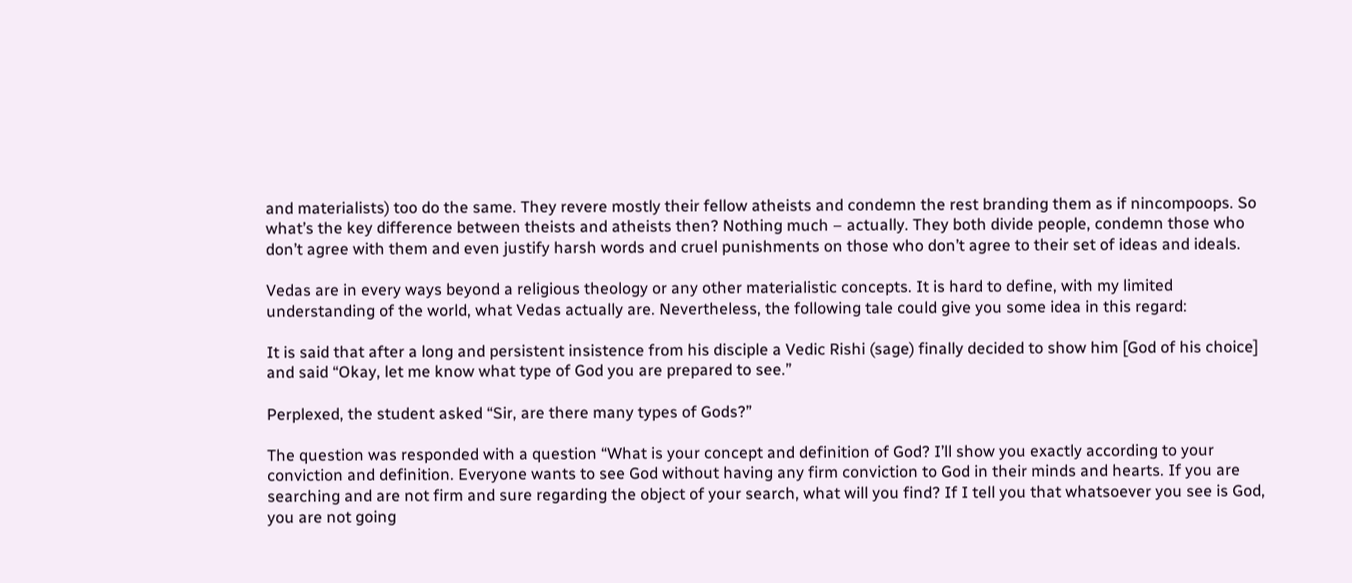and materialists) too do the same. They revere mostly their fellow atheists and condemn the rest branding them as if nincompoops. So what’s the key difference between theists and atheists then? Nothing much – actually. They both divide people, condemn those who don’t agree with them and even justify harsh words and cruel punishments on those who don’t agree to their set of ideas and ideals.

Vedas are in every ways beyond a religious theology or any other materialistic concepts. It is hard to define, with my limited understanding of the world, what Vedas actually are. Nevertheless, the following tale could give you some idea in this regard:

It is said that after a long and persistent insistence from his disciple a Vedic Rishi (sage) finally decided to show him [God of his choice] and said “Okay, let me know what type of God you are prepared to see.”

Perplexed, the student asked “Sir, are there many types of Gods?”

The question was responded with a question “What is your concept and definition of God? I’ll show you exactly according to your conviction and definition. Everyone wants to see God without having any firm conviction to God in their minds and hearts. If you are searching and are not firm and sure regarding the object of your search, what will you find? If I tell you that whatsoever you see is God, you are not going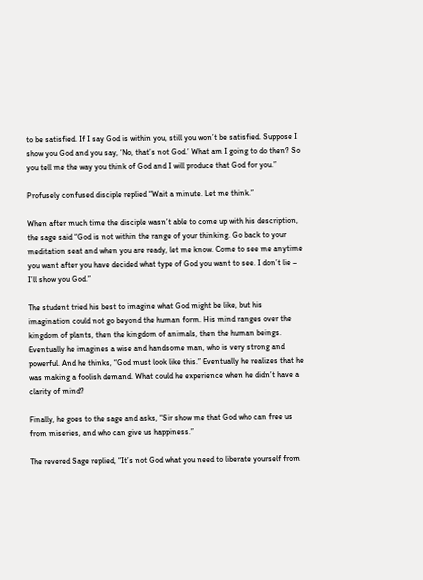to be satisfied. If I say God is within you, still you won’t be satisfied. Suppose I show you God and you say, ‘No, that’s not God.’ What am I going to do then? So you tell me the way you think of God and I will produce that God for you.”

Profusely confused disciple replied “Wait a minute. Let me think.”

When after much time the disciple wasn’t able to come up with his description, the sage said “God is not within the range of your thinking. Go back to your meditation seat and when you are ready, let me know. Come to see me anytime you want after you have decided what type of God you want to see. I don’t lie – I’ll show you God.”

The student tried his best to imagine what God might be like, but his imagination could not go beyond the human form. His mind ranges over the kingdom of plants, then the kingdom of animals, then the human beings. Eventually he imagines a wise and handsome man, who is very strong and powerful. And he thinks, “God must look like this.” Eventually he realizes that he was making a foolish demand. What could he experience when he didn’t have a clarity of mind?

Finally, he goes to the sage and asks, “Sir show me that God who can free us from miseries, and who can give us happiness.”

The revered Sage replied, “It’s not God what you need to liberate yourself from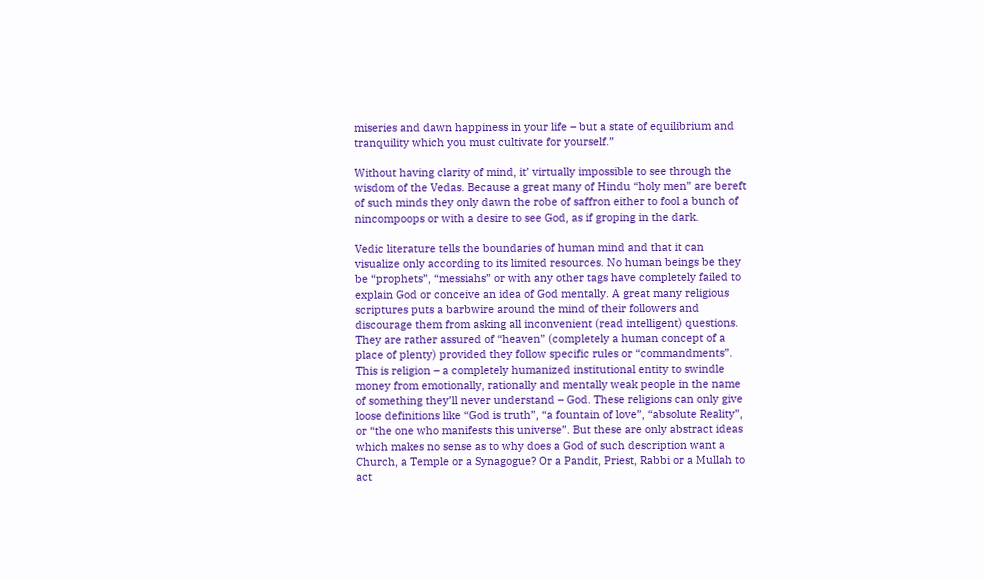miseries and dawn happiness in your life – but a state of equilibrium and tranquility which you must cultivate for yourself.”

Without having clarity of mind, it’ virtually impossible to see through the wisdom of the Vedas. Because a great many of Hindu “holy men” are bereft of such minds they only dawn the robe of saffron either to fool a bunch of nincompoops or with a desire to see God, as if groping in the dark.

Vedic literature tells the boundaries of human mind and that it can visualize only according to its limited resources. No human beings be they be “prophets”, “messiahs” or with any other tags have completely failed to explain God or conceive an idea of God mentally. A great many religious scriptures puts a barbwire around the mind of their followers and discourage them from asking all inconvenient (read intelligent) questions. They are rather assured of “heaven” (completely a human concept of a place of plenty) provided they follow specific rules or “commandments”. This is religion – a completely humanized institutional entity to swindle money from emotionally, rationally and mentally weak people in the name of something they’ll never understand – God. These religions can only give loose definitions like “God is truth”, “a fountain of love”, “absolute Reality”, or “the one who manifests this universe”. But these are only abstract ideas which makes no sense as to why does a God of such description want a Church, a Temple or a Synagogue? Or a Pandit, Priest, Rabbi or a Mullah to act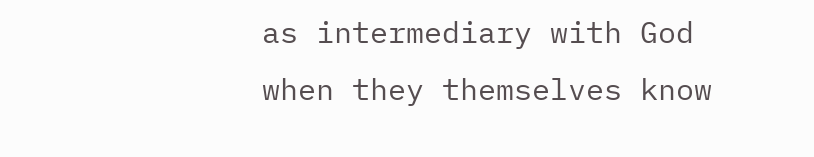as intermediary with God when they themselves know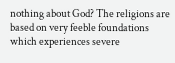nothing about God? The religions are based on very feeble foundations which experiences severe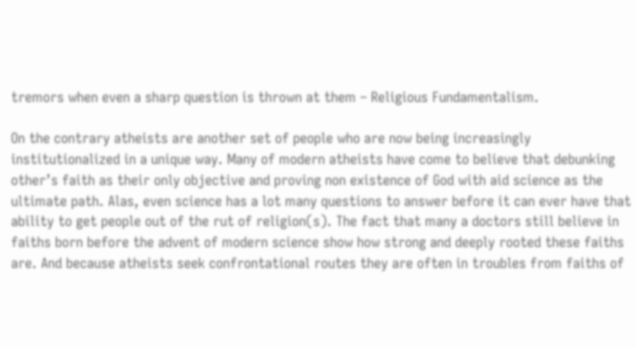tremors when even a sharp question is thrown at them – Religious Fundamentalism.

On the contrary atheists are another set of people who are now being increasingly institutionalized in a unique way. Many of modern atheists have come to believe that debunking other’s faith as their only objective and proving non existence of God with aid science as the ultimate path. Alas, even science has a lot many questions to answer before it can ever have that ability to get people out of the rut of religion(s). The fact that many a doctors still believe in faiths born before the advent of modern science show how strong and deeply rooted these faiths are. And because atheists seek confrontational routes they are often in troubles from faiths of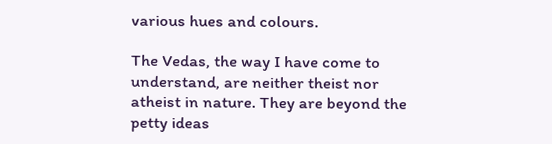various hues and colours.

The Vedas, the way I have come to understand, are neither theist nor atheist in nature. They are beyond the petty ideas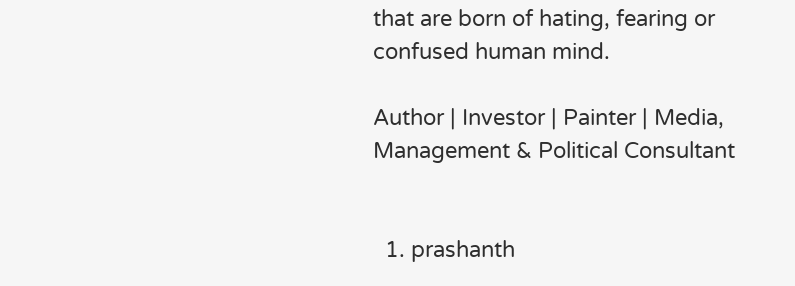that are born of hating, fearing or confused human mind.

Author | Investor | Painter | Media, Management & Political Consultant


  1. prashanth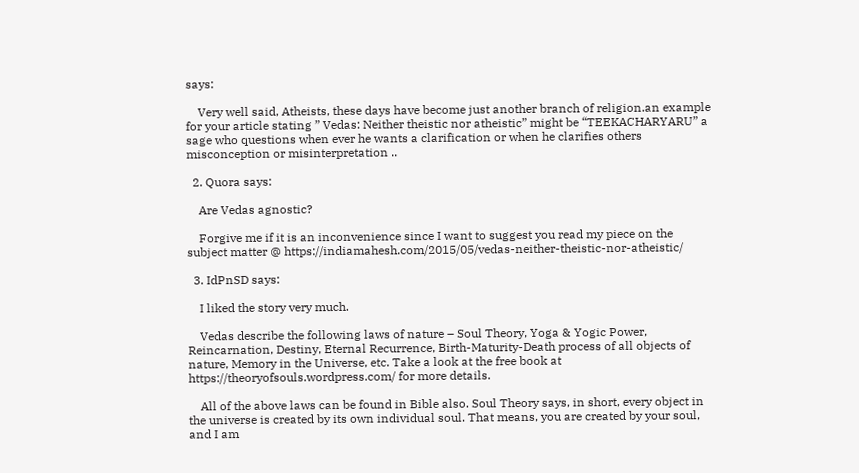says:

    Very well said, Atheists, these days have become just another branch of religion.an example for your article stating ” Vedas: Neither theistic nor atheistic” might be “TEEKACHARYARU” a sage who questions when ever he wants a clarification or when he clarifies others misconception or misinterpretation ..

  2. Quora says:

    Are Vedas agnostic?

    Forgive me if it is an inconvenience since I want to suggest you read my piece on the subject matter @ https://indiamahesh.com/2015/05/vedas-neither-theistic-nor-atheistic/

  3. IdPnSD says:

    I liked the story very much.

    Vedas describe the following laws of nature – Soul Theory, Yoga & Yogic Power, Reincarnation, Destiny, Eternal Recurrence, Birth-Maturity-Death process of all objects of nature, Memory in the Universe, etc. Take a look at the free book at https://theoryofsouls.wordpress.com/ for more details.

    All of the above laws can be found in Bible also. Soul Theory says, in short, every object in the universe is created by its own individual soul. That means, you are created by your soul, and I am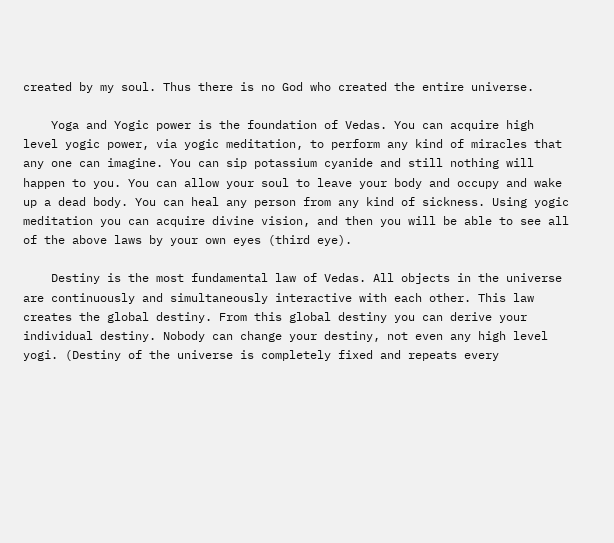created by my soul. Thus there is no God who created the entire universe.

    Yoga and Yogic power is the foundation of Vedas. You can acquire high level yogic power, via yogic meditation, to perform any kind of miracles that any one can imagine. You can sip potassium cyanide and still nothing will happen to you. You can allow your soul to leave your body and occupy and wake up a dead body. You can heal any person from any kind of sickness. Using yogic meditation you can acquire divine vision, and then you will be able to see all of the above laws by your own eyes (third eye).

    Destiny is the most fundamental law of Vedas. All objects in the universe are continuously and simultaneously interactive with each other. This law creates the global destiny. From this global destiny you can derive your individual destiny. Nobody can change your destiny, not even any high level yogi. (Destiny of the universe is completely fixed and repeats every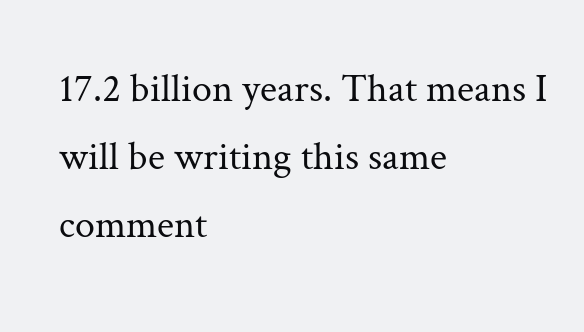17.2 billion years. That means I will be writing this same comment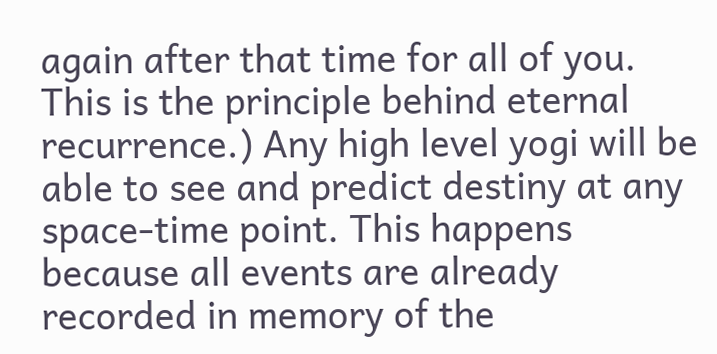again after that time for all of you. This is the principle behind eternal recurrence.) Any high level yogi will be able to see and predict destiny at any space-time point. This happens because all events are already recorded in memory of the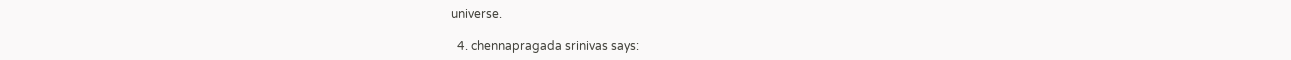universe.

  4. chennapragada srinivas says: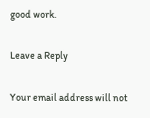good work.

Leave a Reply

Your email address will not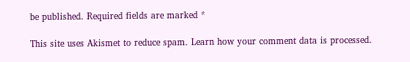be published. Required fields are marked *

This site uses Akismet to reduce spam. Learn how your comment data is processed.